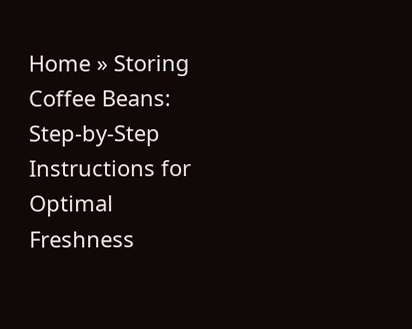Home » Storing Coffee Beans: Step-by-Step Instructions for Optimal Freshness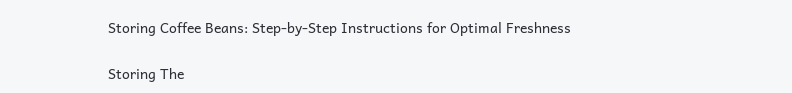Storing Coffee Beans: Step-by-Step Instructions for Optimal Freshness

Storing The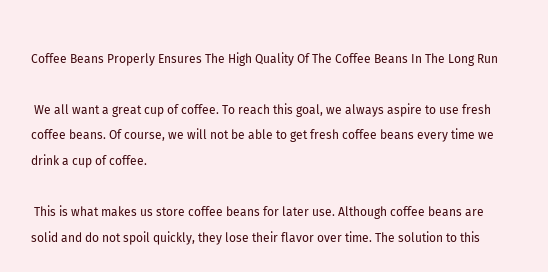Coffee Beans Properly Ensures The High Quality Of The Coffee Beans In The Long Run

 We all want a great cup of coffee. To reach this goal, we always aspire to use fresh coffee beans. Of course, we will not be able to get fresh coffee beans every time we drink a cup of coffee.

 This is what makes us store coffee beans for later use. Although coffee beans are solid and do not spoil quickly, they lose their flavor over time. The solution to this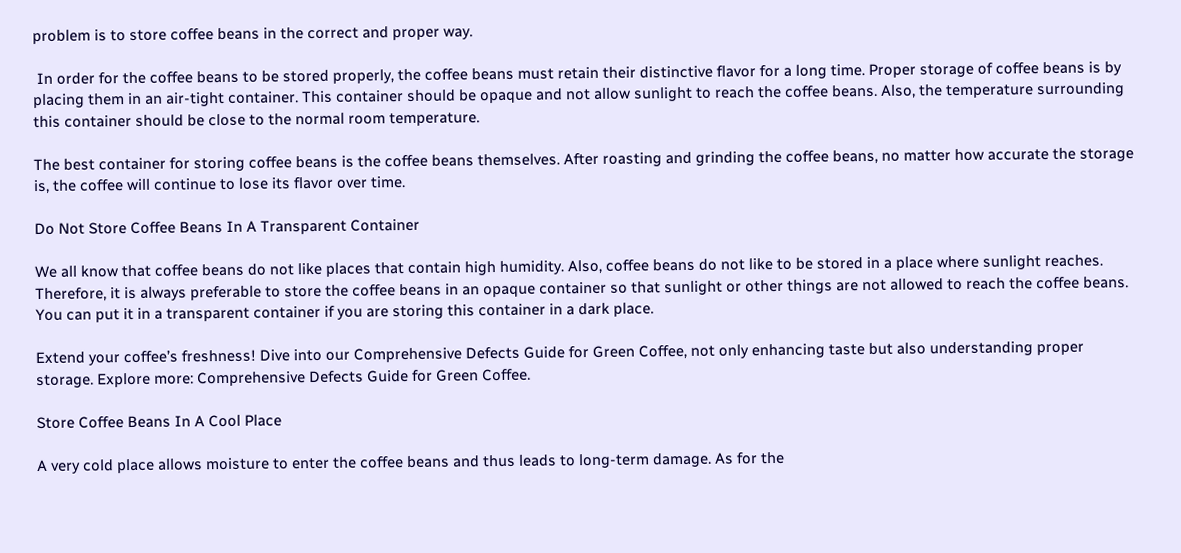problem is to store coffee beans in the correct and proper way.

 In order for the coffee beans to be stored properly, the coffee beans must retain their distinctive flavor for a long time. Proper storage of coffee beans is by placing them in an air-tight container. This container should be opaque and not allow sunlight to reach the coffee beans. Also, the temperature surrounding this container should be close to the normal room temperature.

The best container for storing coffee beans is the coffee beans themselves. After roasting and grinding the coffee beans, no matter how accurate the storage is, the coffee will continue to lose its flavor over time.

Do Not Store Coffee Beans In A Transparent Container

We all know that coffee beans do not like places that contain high humidity. Also, coffee beans do not like to be stored in a place where sunlight reaches. Therefore, it is always preferable to store the coffee beans in an opaque container so that sunlight or other things are not allowed to reach the coffee beans. You can put it in a transparent container if you are storing this container in a dark place.

Extend your coffee’s freshness! Dive into our Comprehensive Defects Guide for Green Coffee, not only enhancing taste but also understanding proper storage. Explore more: Comprehensive Defects Guide for Green Coffee.

Store Coffee Beans In A Cool Place

A very cold place allows moisture to enter the coffee beans and thus leads to long-term damage. As for the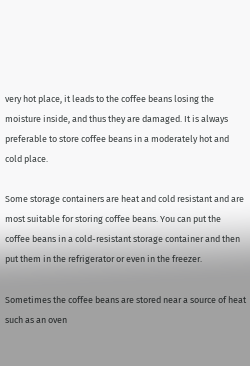very hot place, it leads to the coffee beans losing the moisture inside, and thus they are damaged. It is always preferable to store coffee beans in a moderately hot and cold place.

Some storage containers are heat and cold resistant and are most suitable for storing coffee beans. You can put the coffee beans in a cold-resistant storage container and then put them in the refrigerator or even in the freezer.

Sometimes the coffee beans are stored near a source of heat such as an oven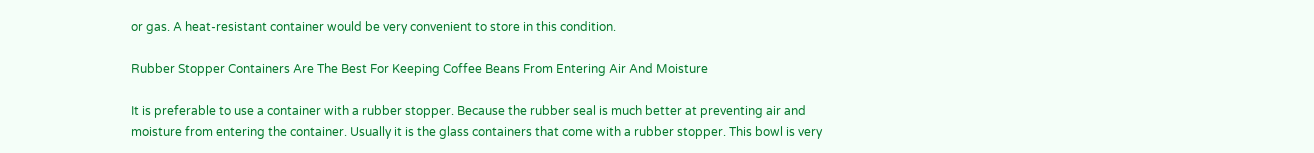or gas. A heat-resistant container would be very convenient to store in this condition.

Rubber Stopper Containers Are The Best For Keeping Coffee Beans From Entering Air And Moisture

It is preferable to use a container with a rubber stopper. Because the rubber seal is much better at preventing air and moisture from entering the container. Usually it is the glass containers that come with a rubber stopper. This bowl is very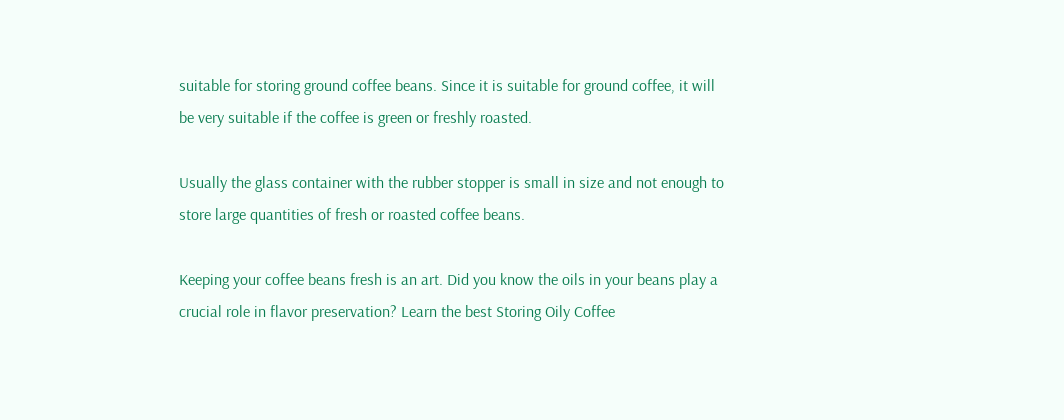suitable for storing ground coffee beans. Since it is suitable for ground coffee, it will be very suitable if the coffee is green or freshly roasted.

Usually the glass container with the rubber stopper is small in size and not enough to store large quantities of fresh or roasted coffee beans.

Keeping your coffee beans fresh is an art. Did you know the oils in your beans play a crucial role in flavor preservation? Learn the best Storing Oily Coffee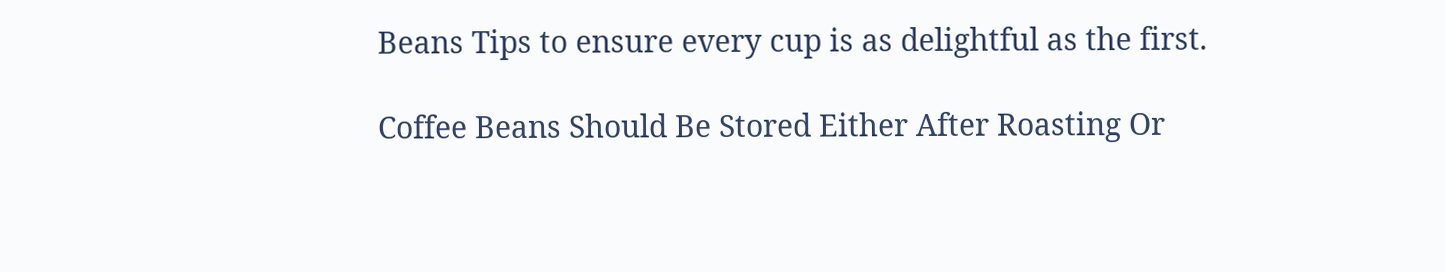Beans Tips to ensure every cup is as delightful as the first.

Coffee Beans Should Be Stored Either After Roasting Or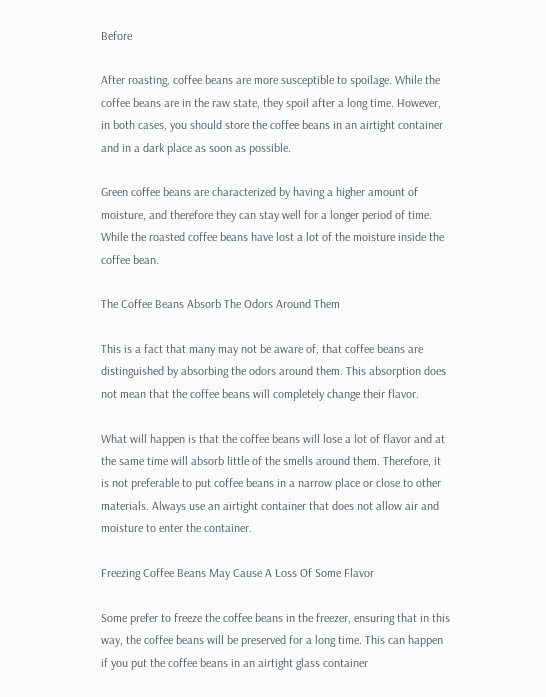Before

After roasting, coffee beans are more susceptible to spoilage. While the coffee beans are in the raw state, they spoil after a long time. However, in both cases, you should store the coffee beans in an airtight container and in a dark place as soon as possible.

Green coffee beans are characterized by having a higher amount of moisture, and therefore they can stay well for a longer period of time. While the roasted coffee beans have lost a lot of the moisture inside the coffee bean.

The Coffee Beans Absorb The Odors Around Them

This is a fact that many may not be aware of, that coffee beans are distinguished by absorbing the odors around them. This absorption does not mean that the coffee beans will completely change their flavor.

What will happen is that the coffee beans will lose a lot of flavor and at the same time will absorb little of the smells around them. Therefore, it is not preferable to put coffee beans in a narrow place or close to other materials. Always use an airtight container that does not allow air and moisture to enter the container.

Freezing Coffee Beans May Cause A Loss Of Some Flavor

Some prefer to freeze the coffee beans in the freezer, ensuring that in this way, the coffee beans will be preserved for a long time. This can happen if you put the coffee beans in an airtight glass container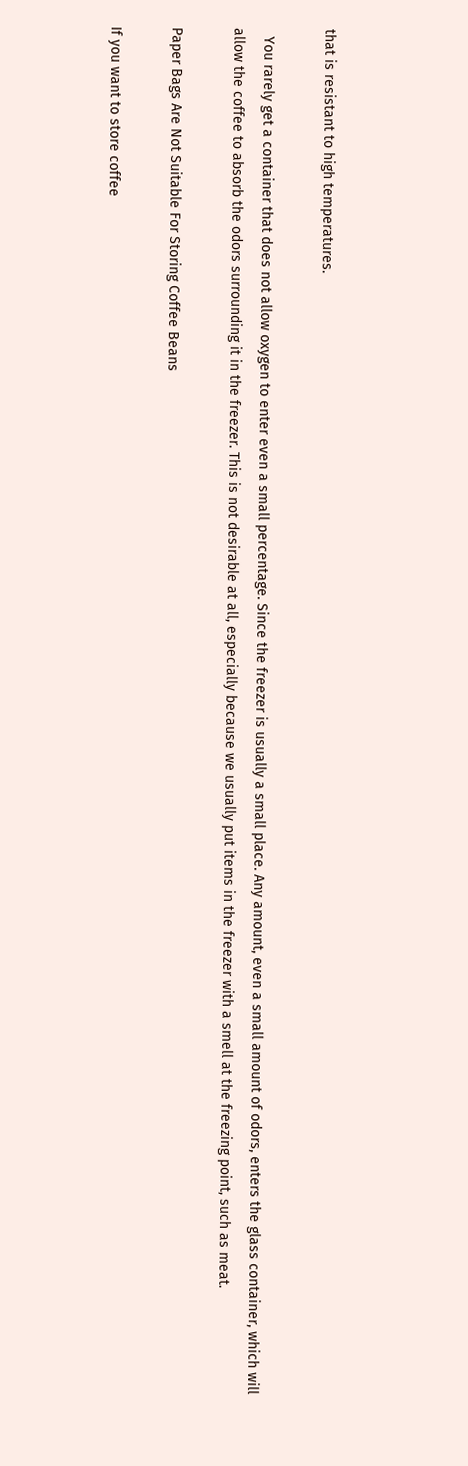that is resistant to high temperatures.

  You rarely get a container that does not allow oxygen to enter even a small percentage. Since the freezer is usually a small place. Any amount, even a small amount of odors, enters the glass container, which will allow the coffee to absorb the odors surrounding it in the freezer. This is not desirable at all, especially because we usually put items in the freezer with a smell at the freezing point, such as meat.

Paper Bags Are Not Suitable For Storing Coffee Beans

If you want to store coffee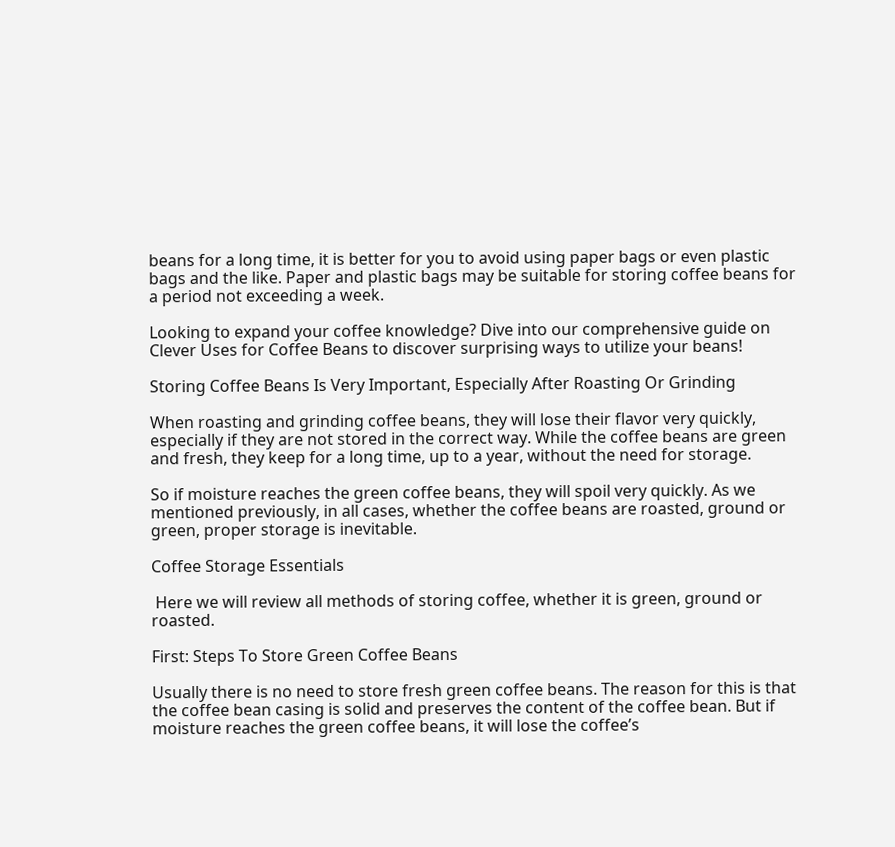beans for a long time, it is better for you to avoid using paper bags or even plastic bags and the like. Paper and plastic bags may be suitable for storing coffee beans for a period not exceeding a week.

Looking to expand your coffee knowledge? Dive into our comprehensive guide on Clever Uses for Coffee Beans to discover surprising ways to utilize your beans!

Storing Coffee Beans Is Very Important, Especially After Roasting Or Grinding

When roasting and grinding coffee beans, they will lose their flavor very quickly, especially if they are not stored in the correct way. While the coffee beans are green and fresh, they keep for a long time, up to a year, without the need for storage.

So if moisture reaches the green coffee beans, they will spoil very quickly. As we mentioned previously, in all cases, whether the coffee beans are roasted, ground or green, proper storage is inevitable.

Coffee Storage Essentials

 Here we will review all methods of storing coffee, whether it is green, ground or roasted.

First: Steps To Store Green Coffee Beans

Usually there is no need to store fresh green coffee beans. The reason for this is that the coffee bean casing is solid and preserves the content of the coffee bean. But if moisture reaches the green coffee beans, it will lose the coffee’s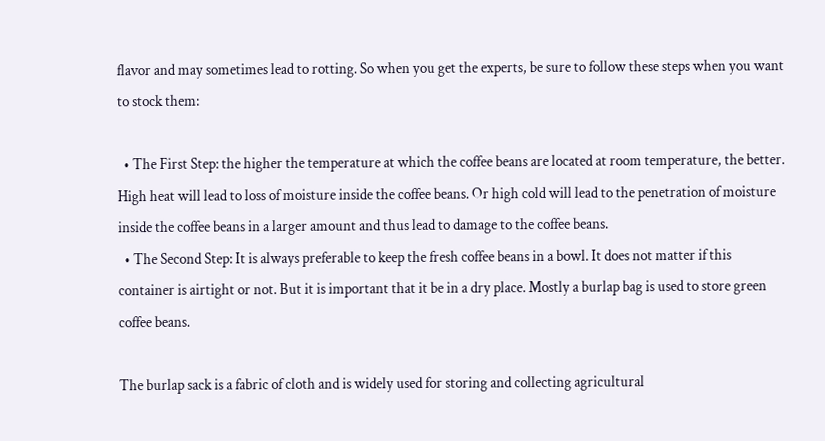flavor and may sometimes lead to rotting. So when you get the experts, be sure to follow these steps when you want to stock them:

  • The First Step: the higher the temperature at which the coffee beans are located at room temperature, the better. High heat will lead to loss of moisture inside the coffee beans. Or high cold will lead to the penetration of moisture inside the coffee beans in a larger amount and thus lead to damage to the coffee beans.
  • The Second Step: It is always preferable to keep the fresh coffee beans in a bowl. It does not matter if this container is airtight or not. But it is important that it be in a dry place. Mostly a burlap bag is used to store green coffee beans.

The burlap sack is a fabric of cloth and is widely used for storing and collecting agricultural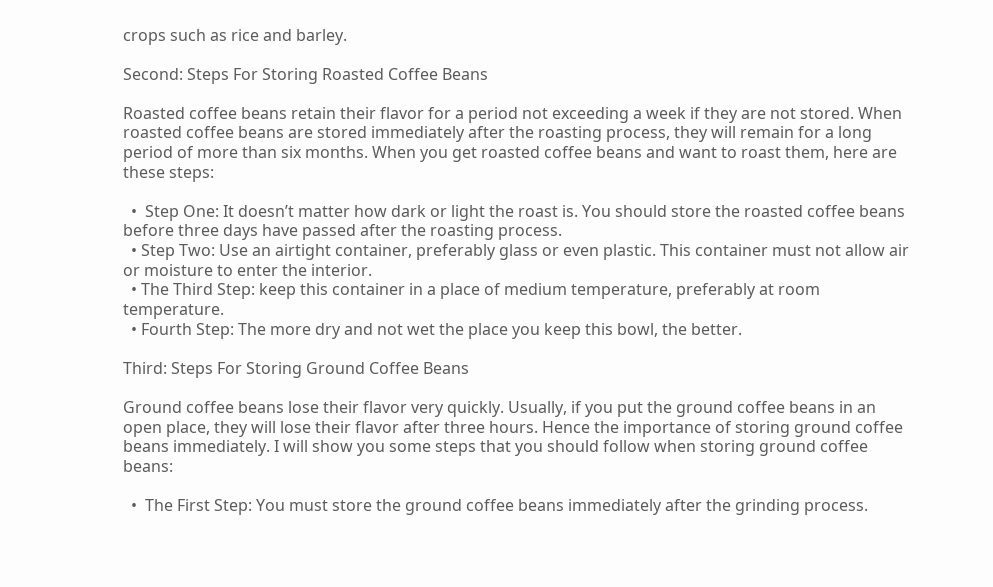crops such as rice and barley.

Second: Steps For Storing Roasted Coffee Beans

Roasted coffee beans retain their flavor for a period not exceeding a week if they are not stored. When roasted coffee beans are stored immediately after the roasting process, they will remain for a long period of more than six months. When you get roasted coffee beans and want to roast them, here are these steps:

  •  Step One: It doesn’t matter how dark or light the roast is. You should store the roasted coffee beans before three days have passed after the roasting process.
  • Step Two: Use an airtight container, preferably glass or even plastic. This container must not allow air or moisture to enter the interior.
  • The Third Step: keep this container in a place of medium temperature, preferably at room temperature.
  • Fourth Step: The more dry and not wet the place you keep this bowl, the better.

Third: Steps For Storing Ground Coffee Beans

Ground coffee beans lose their flavor very quickly. Usually, if you put the ground coffee beans in an open place, they will lose their flavor after three hours. Hence the importance of storing ground coffee beans immediately. I will show you some steps that you should follow when storing ground coffee beans:

  •  The First Step: You must store the ground coffee beans immediately after the grinding process.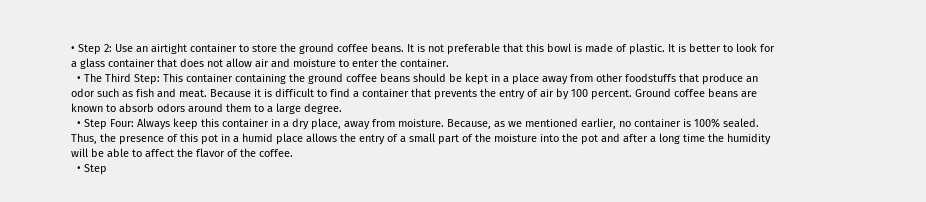• Step 2: Use an airtight container to store the ground coffee beans. It is not preferable that this bowl is made of plastic. It is better to look for a glass container that does not allow air and moisture to enter the container.
  • The Third Step: This container containing the ground coffee beans should be kept in a place away from other foodstuffs that produce an odor such as fish and meat. Because it is difficult to find a container that prevents the entry of air by 100 percent. Ground coffee beans are known to absorb odors around them to a large degree.
  • Step Four: Always keep this container in a dry place, away from moisture. Because, as we mentioned earlier, no container is 100% sealed. Thus, the presence of this pot in a humid place allows the entry of a small part of the moisture into the pot and after a long time the humidity will be able to affect the flavor of the coffee.
  • Step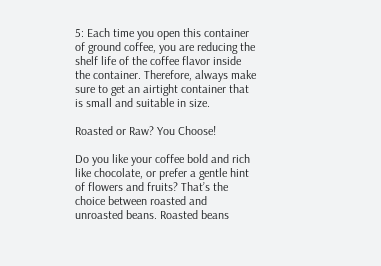5: Each time you open this container of ground coffee, you are reducing the shelf life of the coffee flavor inside the container. Therefore, always make sure to get an airtight container that is small and suitable in size.

Roasted or Raw? You Choose!

Do you like your coffee bold and rich like chocolate, or prefer a gentle hint of flowers and fruits? That’s the choice between roasted and unroasted beans. Roasted beans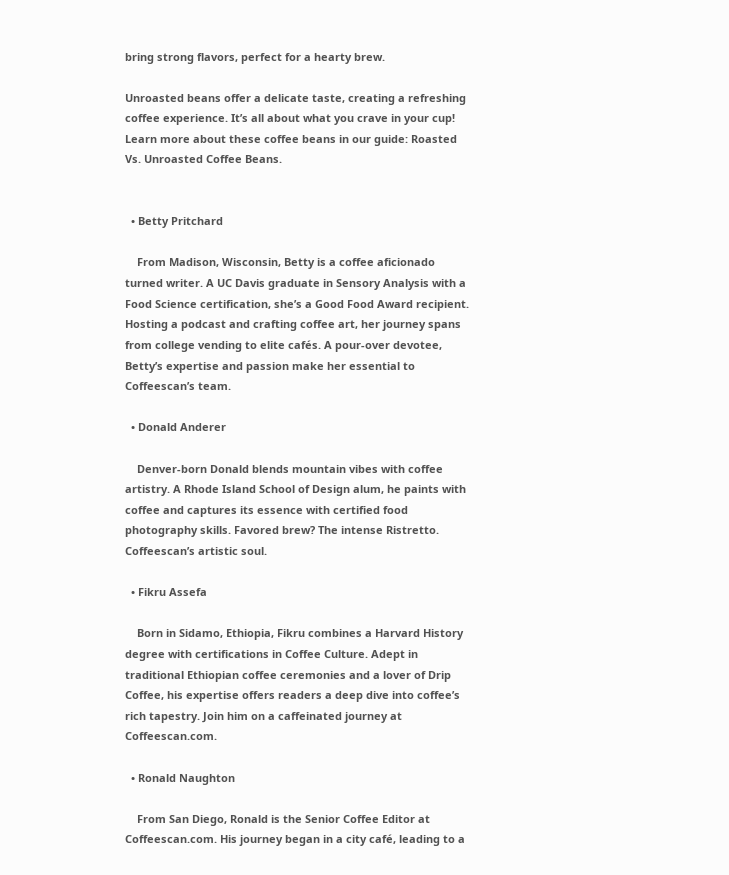bring strong flavors, perfect for a hearty brew.

Unroasted beans offer a delicate taste, creating a refreshing coffee experience. It’s all about what you crave in your cup! Learn more about these coffee beans in our guide: Roasted Vs. Unroasted Coffee Beans.


  • Betty Pritchard

    From Madison, Wisconsin, Betty is a coffee aficionado turned writer. A UC Davis graduate in Sensory Analysis with a Food Science certification, she’s a Good Food Award recipient. Hosting a podcast and crafting coffee art, her journey spans from college vending to elite cafés. A pour-over devotee, Betty’s expertise and passion make her essential to Coffeescan’s team.

  • Donald Anderer

    Denver-born Donald blends mountain vibes with coffee artistry. A Rhode Island School of Design alum, he paints with coffee and captures its essence with certified food photography skills. Favored brew? The intense Ristretto. Coffeescan’s artistic soul.

  • Fikru Assefa

    Born in Sidamo, Ethiopia, Fikru combines a Harvard History degree with certifications in Coffee Culture. Adept in traditional Ethiopian coffee ceremonies and a lover of Drip Coffee, his expertise offers readers a deep dive into coffee’s rich tapestry. Join him on a caffeinated journey at Coffeescan.com.

  • Ronald Naughton

    From San Diego, Ronald is the Senior Coffee Editor at Coffeescan.com. His journey began in a city café, leading to a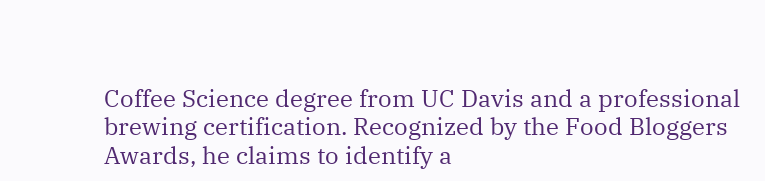Coffee Science degree from UC Davis and a professional brewing certification. Recognized by the Food Bloggers Awards, he claims to identify a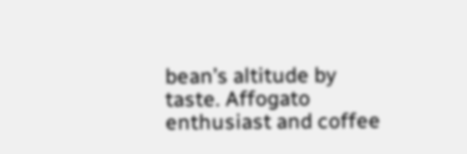bean’s altitude by taste. Affogato enthusiast and coffee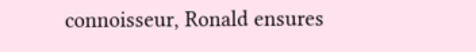connoisseur, Ronald ensures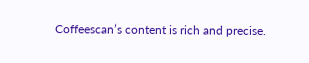Coffeescan’s content is rich and precise.